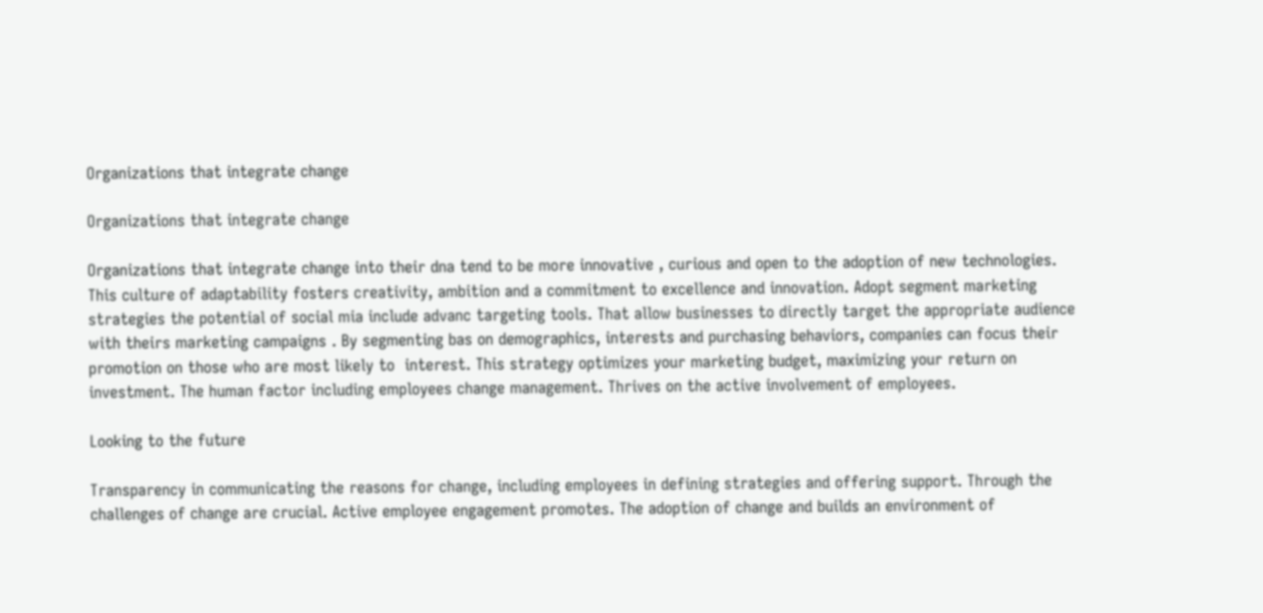Organizations that integrate change

Organizations that integrate change

Organizations that integrate change into their dna tend to be more innovative , curious and open to the adoption of new technologies. This culture of adaptability fosters creativity, ambition and a commitment to excellence and innovation. Adopt segment marketing strategies the potential of social mia include advanc targeting tools. That allow businesses to directly target the appropriate audience with theirs marketing campaigns . By segmenting bas on demographics, interests and purchasing behaviors, companies can focus their promotion on those who are most likely to  interest. This strategy optimizes your marketing budget, maximizing your return on investment. The human factor including employees change management. Thrives on the active involvement of employees.

Looking to the future

Transparency in communicating the reasons for change, including employees in defining strategies and offering support. Through the challenges of change are crucial. Active employee engagement promotes. The adoption of change and builds an environment of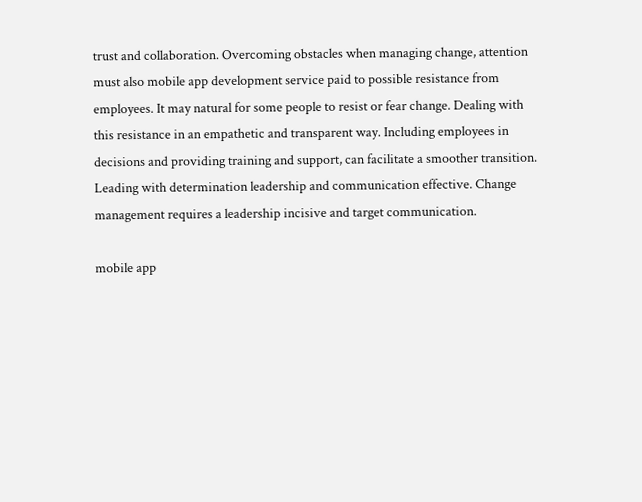trust and collaboration. Overcoming obstacles when managing change, attention must also mobile app development service paid to possible resistance from employees. It may natural for some people to resist or fear change. Dealing with this resistance in an empathetic and transparent way. Including employees in decisions and providing training and support, can facilitate a smoother transition. Leading with determination leadership and communication effective. Change management requires a leadership incisive and target communication.

mobile app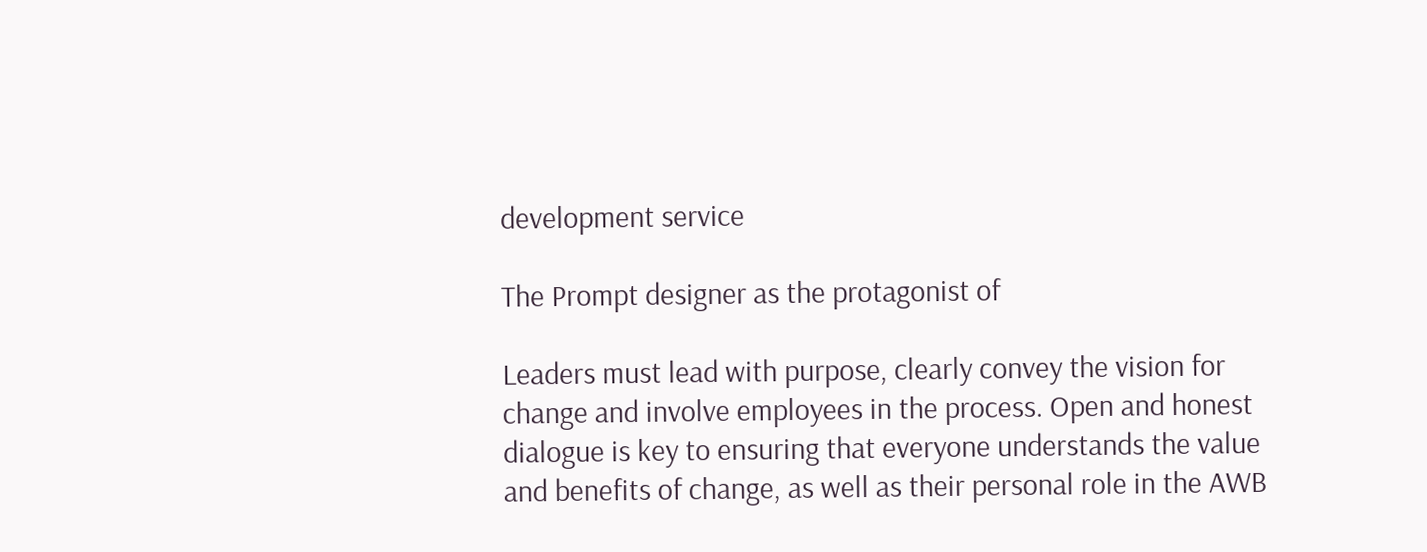development service

The Prompt designer as the protagonist of

Leaders must lead with purpose, clearly convey the vision for change and involve employees in the process. Open and honest dialogue is key to ensuring that everyone understands the value and benefits of change, as well as their personal role in the AWB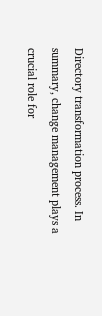Directory transformation process. In summary, change management plays a crucial role for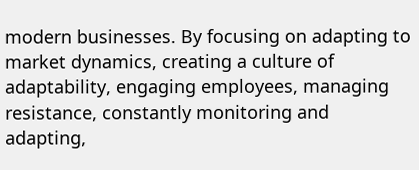modern businesses. By focusing on adapting to market dynamics, creating a culture of adaptability, engaging employees, managing resistance, constantly monitoring and adapting,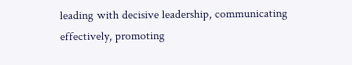leading with decisive leadership, communicating effectively, promoting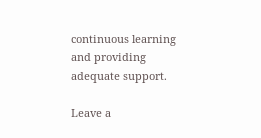continuous learning and providing adequate support.

Leave a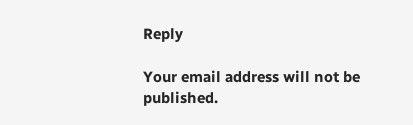Reply

Your email address will not be published.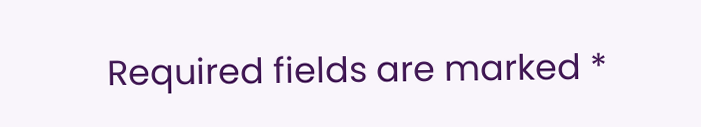Required fields are marked *